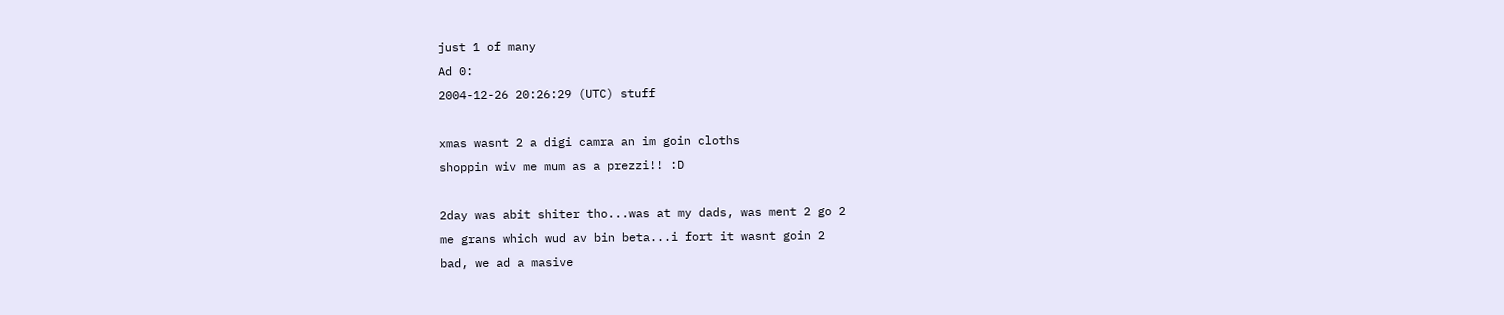just 1 of many
Ad 0:
2004-12-26 20:26:29 (UTC) stuff

xmas wasnt 2 a digi camra an im goin cloths
shoppin wiv me mum as a prezzi!! :D

2day was abit shiter tho...was at my dads, was ment 2 go 2
me grans which wud av bin beta...i fort it wasnt goin 2
bad, we ad a masive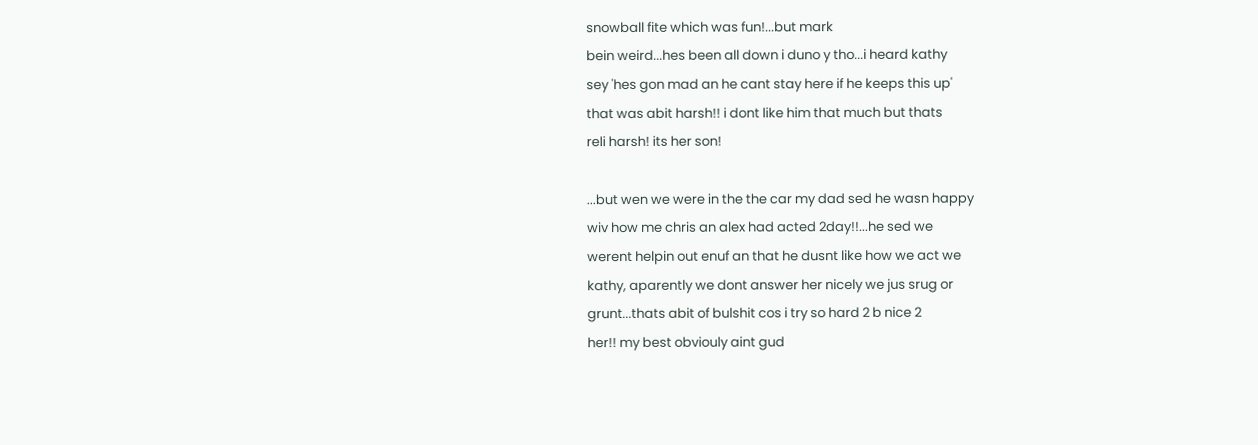snowball fite which was fun!...but mark
bein weird...hes been all down i duno y tho...i heard kathy
sey 'hes gon mad an he cant stay here if he keeps this up'
that was abit harsh!! i dont like him that much but thats
reli harsh! its her son!

...but wen we were in the the car my dad sed he wasn happy
wiv how me chris an alex had acted 2day!!...he sed we
werent helpin out enuf an that he dusnt like how we act we
kathy, aparently we dont answer her nicely we jus srug or
grunt...thats abit of bulshit cos i try so hard 2 b nice 2
her!! my best obviouly aint gud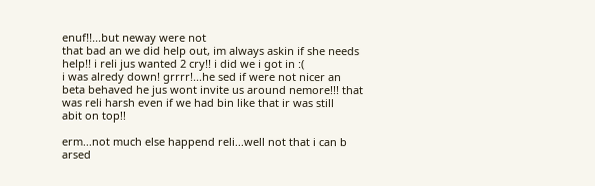enuf!!...but neway were not
that bad an we did help out, im always askin if she needs
help!! i reli jus wanted 2 cry!! i did we i got in :(
i was alredy down! grrrr!...he sed if were not nicer an
beta behaved he jus wont invite us around nemore!!! that
was reli harsh even if we had bin like that ir was still
abit on top!!

erm...not much else happend reli...well not that i can b
arsed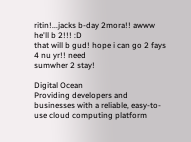ritin!...jacks b-day 2mora!! awww he'll b 2!!! :D
that will b gud! hope i can go 2 fays 4 nu yr!! need
sumwher 2 stay!

Digital Ocean
Providing developers and businesses with a reliable, easy-to-use cloud computing platform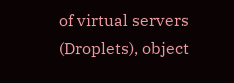of virtual servers (Droplets), object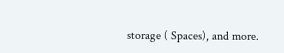storage ( Spaces), and more.